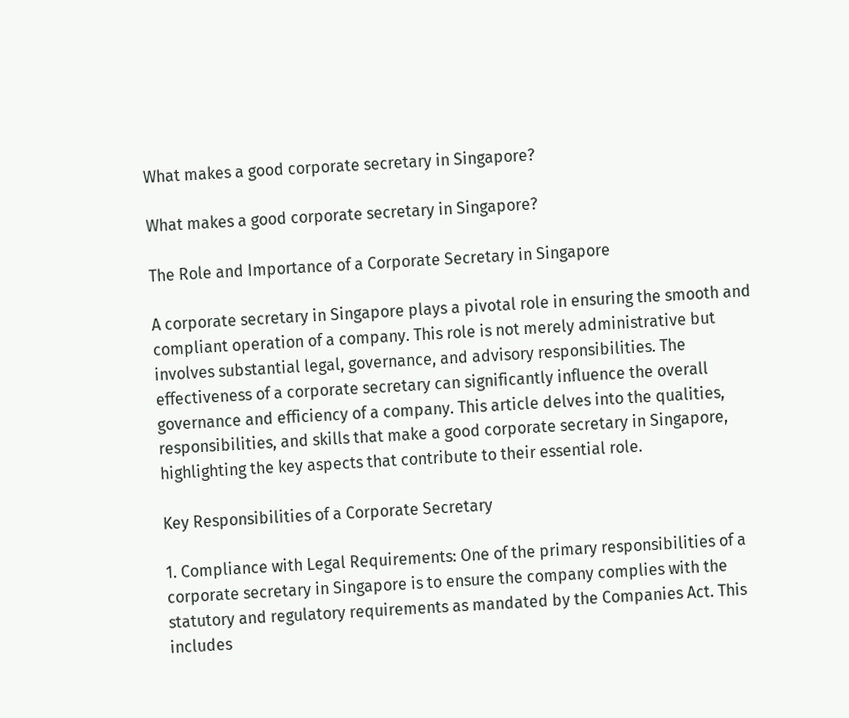What makes a good corporate secretary in Singapore?

What makes a good corporate secretary in Singapore?

The Role and Importance of a Corporate Secretary in Singapore

A corporate secretary in Singapore plays a pivotal role in ensuring the smooth and compliant operation of a company. This role is not merely administrative but involves substantial legal, governance, and advisory responsibilities. The effectiveness of a corporate secretary can significantly influence the overall governance and efficiency of a company. This article delves into the qualities, responsibilities, and skills that make a good corporate secretary in Singapore, highlighting the key aspects that contribute to their essential role.

Key Responsibilities of a Corporate Secretary

1. Compliance with Legal Requirements: One of the primary responsibilities of a corporate secretary in Singapore is to ensure the company complies with the statutory and regulatory requirements as mandated by the Companies Act. This includes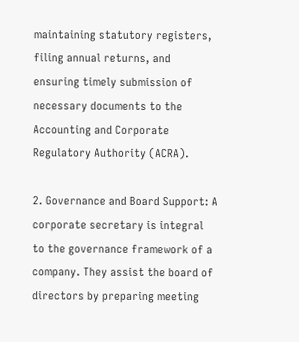maintaining statutory registers, filing annual returns, and ensuring timely submission of necessary documents to the Accounting and Corporate Regulatory Authority (ACRA).

2. Governance and Board Support: A corporate secretary is integral to the governance framework of a company. They assist the board of directors by preparing meeting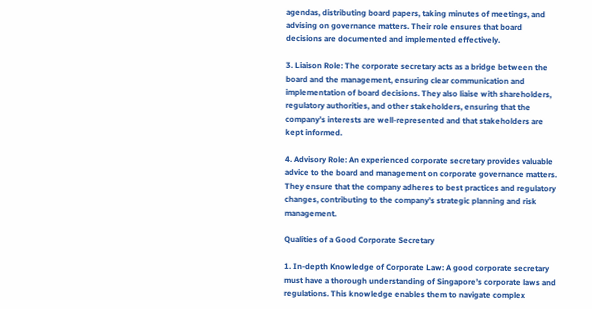agendas, distributing board papers, taking minutes of meetings, and advising on governance matters. Their role ensures that board decisions are documented and implemented effectively.

3. Liaison Role: The corporate secretary acts as a bridge between the board and the management, ensuring clear communication and implementation of board decisions. They also liaise with shareholders, regulatory authorities, and other stakeholders, ensuring that the company’s interests are well-represented and that stakeholders are kept informed.

4. Advisory Role: An experienced corporate secretary provides valuable advice to the board and management on corporate governance matters. They ensure that the company adheres to best practices and regulatory changes, contributing to the company’s strategic planning and risk management.

Qualities of a Good Corporate Secretary

1. In-depth Knowledge of Corporate Law: A good corporate secretary must have a thorough understanding of Singapore’s corporate laws and regulations. This knowledge enables them to navigate complex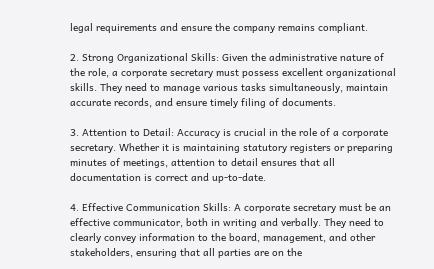legal requirements and ensure the company remains compliant.

2. Strong Organizational Skills: Given the administrative nature of the role, a corporate secretary must possess excellent organizational skills. They need to manage various tasks simultaneously, maintain accurate records, and ensure timely filing of documents.

3. Attention to Detail: Accuracy is crucial in the role of a corporate secretary. Whether it is maintaining statutory registers or preparing minutes of meetings, attention to detail ensures that all documentation is correct and up-to-date.

4. Effective Communication Skills: A corporate secretary must be an effective communicator, both in writing and verbally. They need to clearly convey information to the board, management, and other stakeholders, ensuring that all parties are on the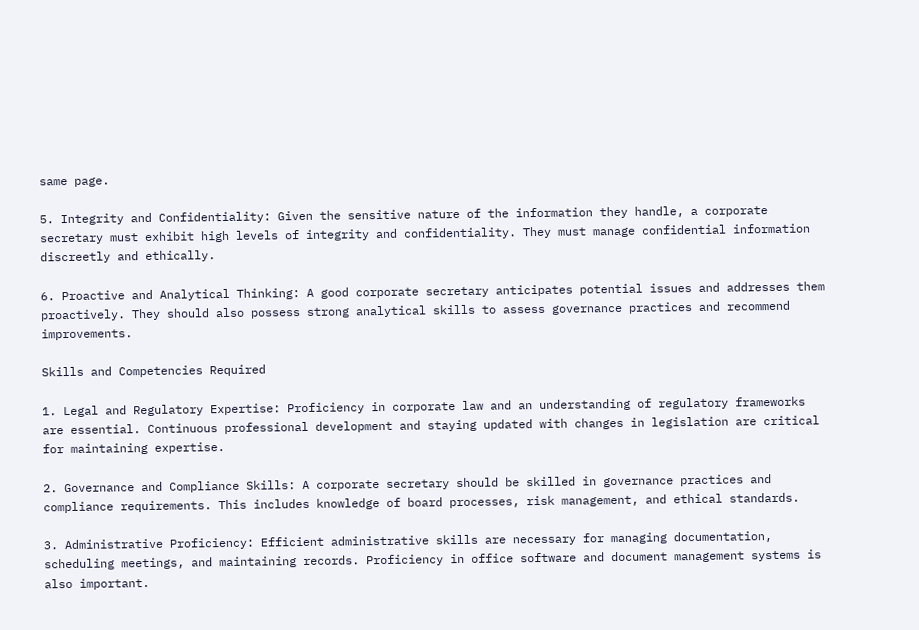same page.

5. Integrity and Confidentiality: Given the sensitive nature of the information they handle, a corporate secretary must exhibit high levels of integrity and confidentiality. They must manage confidential information discreetly and ethically.

6. Proactive and Analytical Thinking: A good corporate secretary anticipates potential issues and addresses them proactively. They should also possess strong analytical skills to assess governance practices and recommend improvements.

Skills and Competencies Required

1. Legal and Regulatory Expertise: Proficiency in corporate law and an understanding of regulatory frameworks are essential. Continuous professional development and staying updated with changes in legislation are critical for maintaining expertise.

2. Governance and Compliance Skills: A corporate secretary should be skilled in governance practices and compliance requirements. This includes knowledge of board processes, risk management, and ethical standards.

3. Administrative Proficiency: Efficient administrative skills are necessary for managing documentation, scheduling meetings, and maintaining records. Proficiency in office software and document management systems is also important.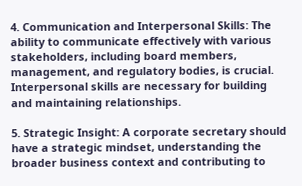4. Communication and Interpersonal Skills: The ability to communicate effectively with various stakeholders, including board members, management, and regulatory bodies, is crucial. Interpersonal skills are necessary for building and maintaining relationships.

5. Strategic Insight: A corporate secretary should have a strategic mindset, understanding the broader business context and contributing to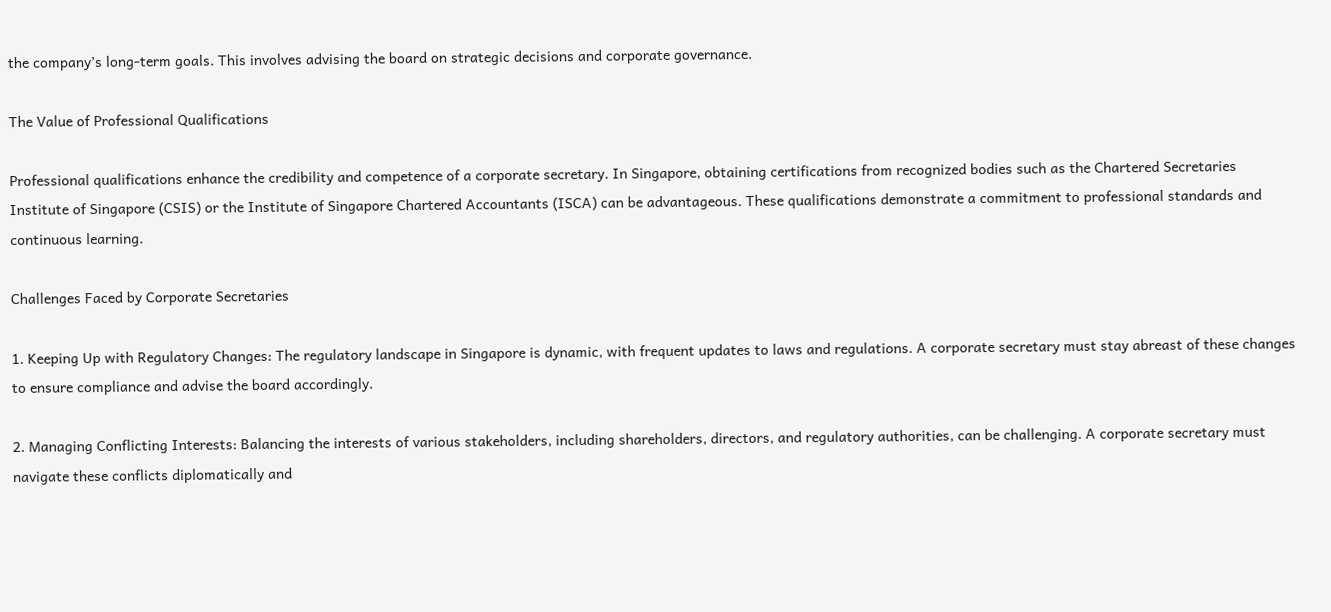the company’s long-term goals. This involves advising the board on strategic decisions and corporate governance.

The Value of Professional Qualifications

Professional qualifications enhance the credibility and competence of a corporate secretary. In Singapore, obtaining certifications from recognized bodies such as the Chartered Secretaries Institute of Singapore (CSIS) or the Institute of Singapore Chartered Accountants (ISCA) can be advantageous. These qualifications demonstrate a commitment to professional standards and continuous learning.

Challenges Faced by Corporate Secretaries

1. Keeping Up with Regulatory Changes: The regulatory landscape in Singapore is dynamic, with frequent updates to laws and regulations. A corporate secretary must stay abreast of these changes to ensure compliance and advise the board accordingly.

2. Managing Conflicting Interests: Balancing the interests of various stakeholders, including shareholders, directors, and regulatory authorities, can be challenging. A corporate secretary must navigate these conflicts diplomatically and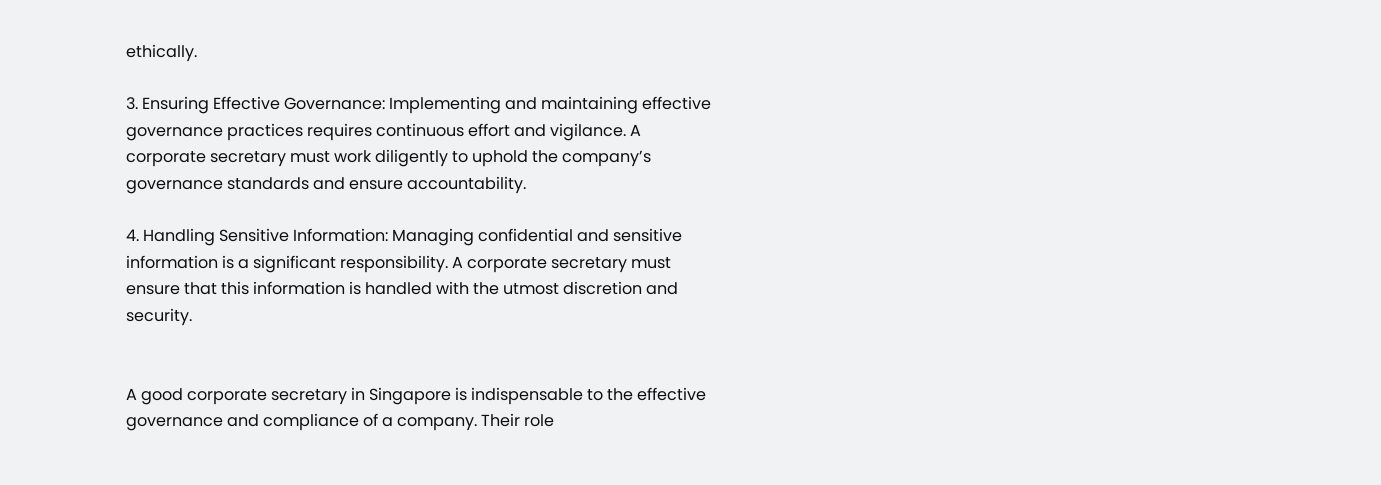ethically.

3. Ensuring Effective Governance: Implementing and maintaining effective governance practices requires continuous effort and vigilance. A corporate secretary must work diligently to uphold the company’s governance standards and ensure accountability.

4. Handling Sensitive Information: Managing confidential and sensitive information is a significant responsibility. A corporate secretary must ensure that this information is handled with the utmost discretion and security.


A good corporate secretary in Singapore is indispensable to the effective governance and compliance of a company. Their role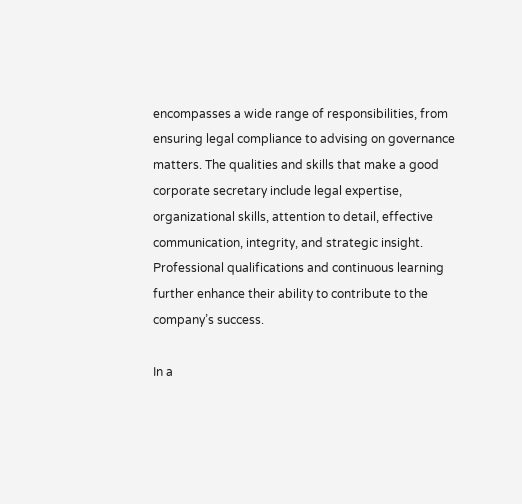encompasses a wide range of responsibilities, from ensuring legal compliance to advising on governance matters. The qualities and skills that make a good corporate secretary include legal expertise, organizational skills, attention to detail, effective communication, integrity, and strategic insight. Professional qualifications and continuous learning further enhance their ability to contribute to the company’s success.

In a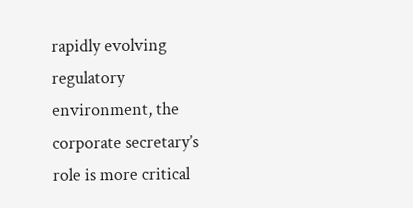rapidly evolving regulatory environment, the corporate secretary’s role is more critical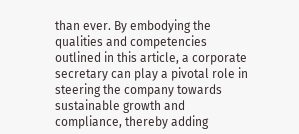than ever. By embodying the qualities and competencies outlined in this article, a corporate secretary can play a pivotal role in steering the company towards sustainable growth and compliance, thereby adding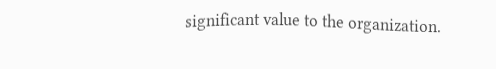significant value to the organization.